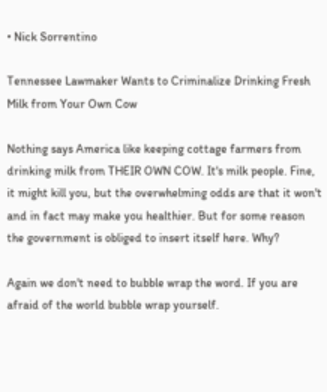• Nick Sorrentino

Tennessee Lawmaker Wants to Criminalize Drinking Fresh Milk from Your Own Cow

Nothing says America like keeping cottage farmers from drinking milk from THEIR OWN COW. It's milk people. Fine, it might kill you, but the overwhelming odds are that it won't and in fact may make you healthier. But for some reason the government is obliged to insert itself here. Why?

Again we don't need to bubble wrap the word. If you are afraid of the world bubble wrap yourself.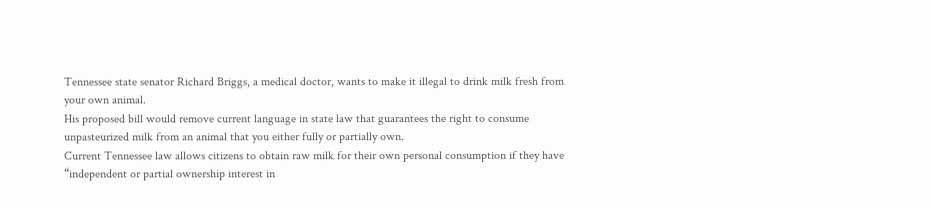Tennessee state senator Richard Briggs, a medical doctor, wants to make it illegal to drink milk fresh from your own animal.
His proposed bill would remove current language in state law that guarantees the right to consume unpasteurized milk from an animal that you either fully or partially own.
Current Tennessee law allows citizens to obtain raw milk for their own personal consumption if they have “independent or partial ownership interest in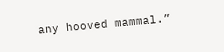any hooved mammal.”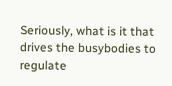Seriously, what is it that drives the busybodies to regulate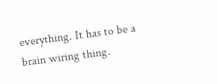everything. It has to be a brain wiring thing.